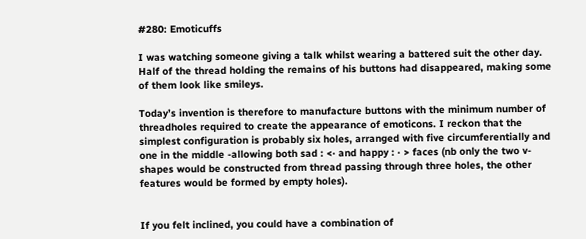#280: Emoticuffs

I was watching someone giving a talk whilst wearing a battered suit the other day. Half of the thread holding the remains of his buttons had disappeared, making some of them look like smileys.

Today’s invention is therefore to manufacture buttons with the minimum number of threadholes required to create the appearance of emoticons. I reckon that the simplest configuration is probably six holes, arranged with five circumferentially and one in the middle -allowing both sad : <· and happy : · > faces (nb only the two v-shapes would be constructed from thread passing through three holes, the other features would be formed by empty holes).


If you felt inclined, you could have a combination of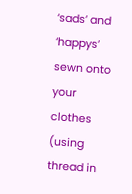‘sads’ and ‘happys’ sewn onto your clothes (using thread in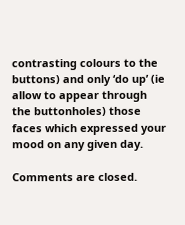contrasting colours to the buttons) and only ‘do up’ (ie allow to appear through the buttonholes) those faces which expressed your mood on any given day.

Comments are closed.